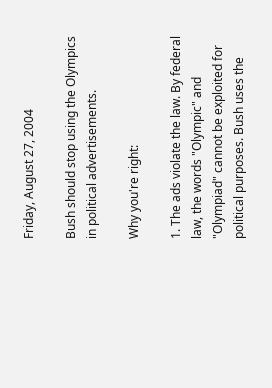Friday, August 27, 2004

Bush should stop using the Olympics in political advertisements.

Why you're right:

1. The ads violate the law. By federal law, the words "Olympic" and "Olympiad" cannot be exploited for political purposes. Bush uses the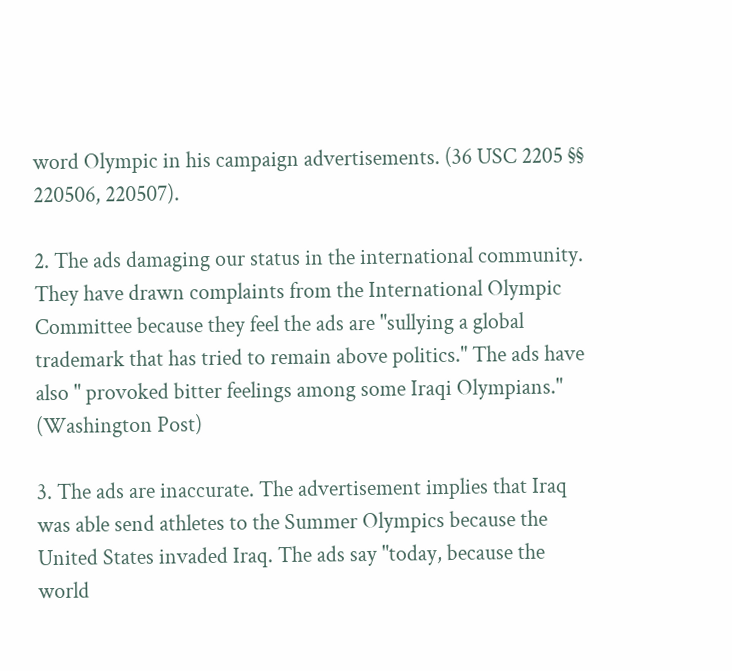word Olympic in his campaign advertisements. (36 USC 2205 §§ 220506, 220507).

2. The ads damaging our status in the international community. They have drawn complaints from the International Olympic Committee because they feel the ads are "sullying a global trademark that has tried to remain above politics." The ads have also " provoked bitter feelings among some Iraqi Olympians." (Washington Post)

3. The ads are inaccurate. The advertisement implies that Iraq was able send athletes to the Summer Olympics because the United States invaded Iraq. The ads say "today, because the world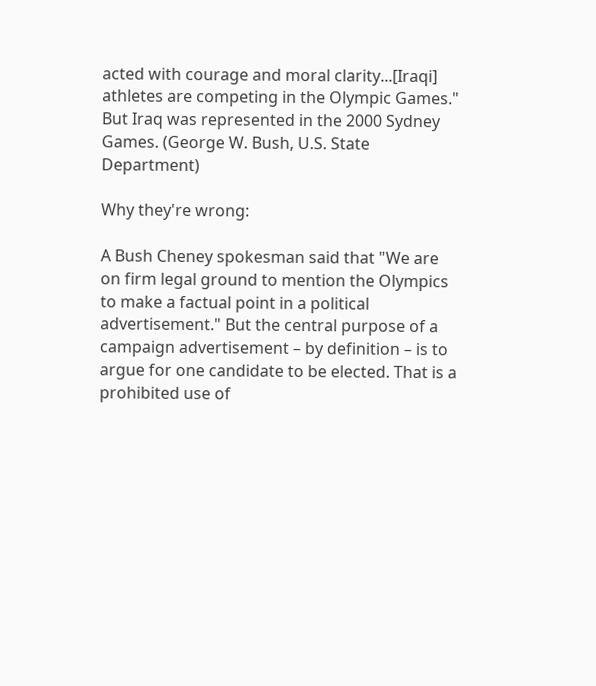acted with courage and moral clarity...[Iraqi] athletes are competing in the Olympic Games." But Iraq was represented in the 2000 Sydney Games. (George W. Bush, U.S. State Department)

Why they're wrong:

A Bush Cheney spokesman said that "We are on firm legal ground to mention the Olympics to make a factual point in a political advertisement." But the central purpose of a campaign advertisement – by definition – is to argue for one candidate to be elected. That is a prohibited use of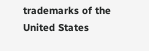trademarks of the United States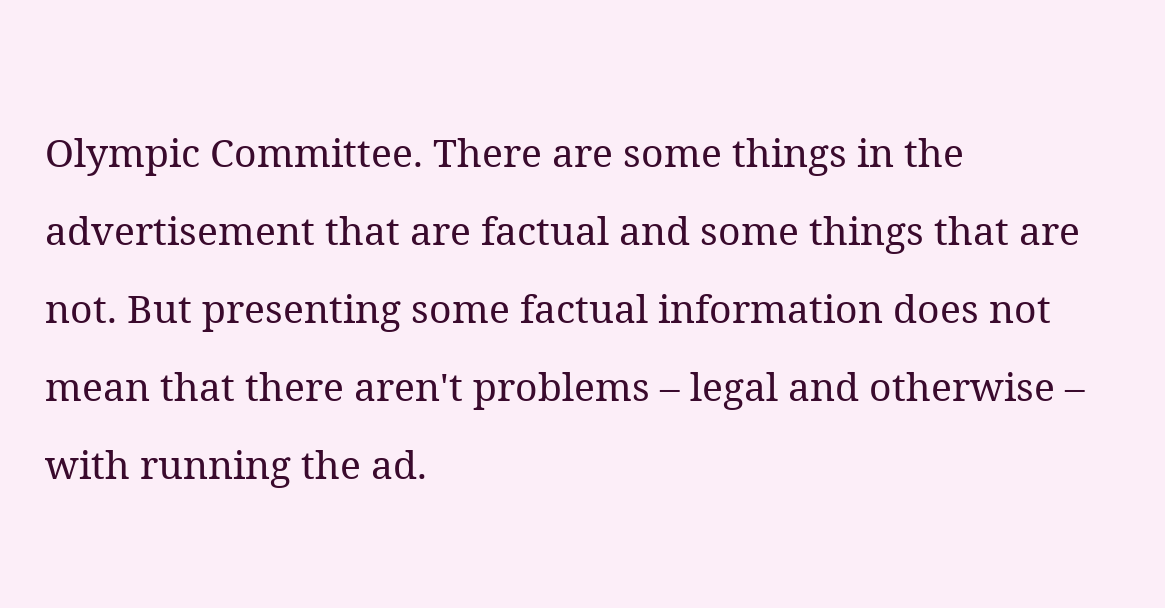Olympic Committee. There are some things in the advertisement that are factual and some things that are not. But presenting some factual information does not mean that there aren't problems – legal and otherwise – with running the ad.